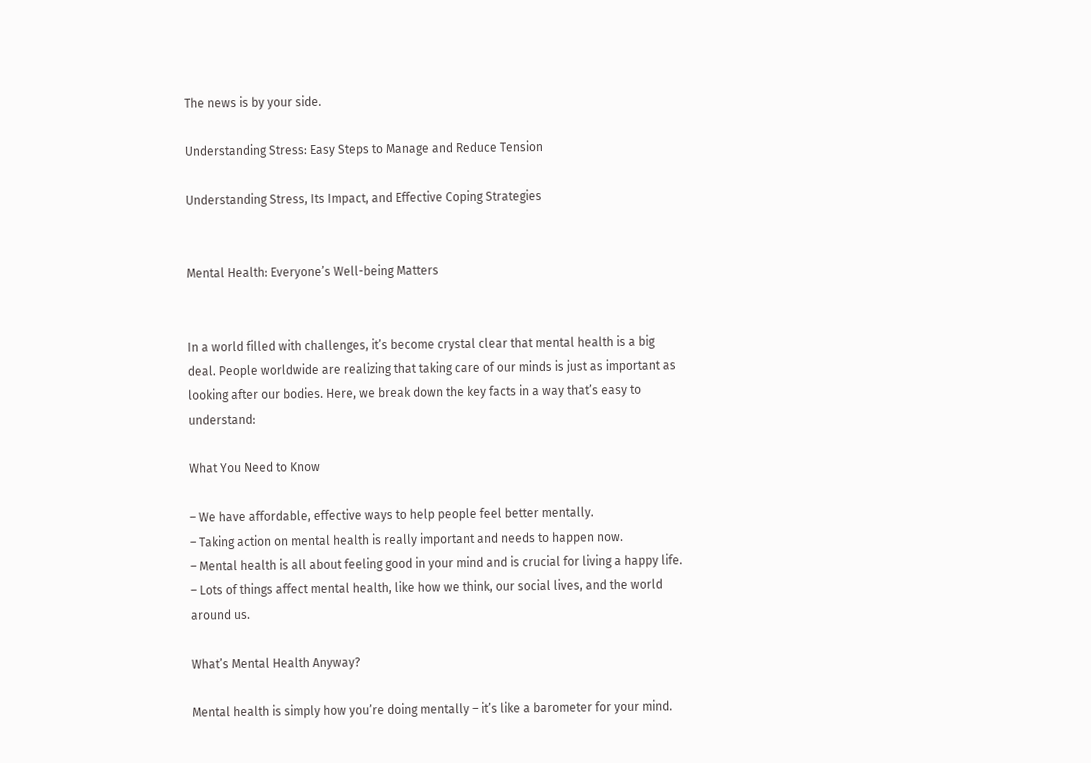The news is by your side.

Understanding Stress: Easy Steps to Manage and Reduce Tension

Understanding Stress, Its Impact, and Effective Coping Strategies


Mental Health: Everyone’s Well-being Matters


In a world filled with challenges, it’s become crystal clear that mental health is a big deal. People worldwide are realizing that taking care of our minds is just as important as looking after our bodies. Here, we break down the key facts in a way that’s easy to understand:

What You Need to Know

– We have affordable, effective ways to help people feel better mentally.
– Taking action on mental health is really important and needs to happen now.
– Mental health is all about feeling good in your mind and is crucial for living a happy life.
– Lots of things affect mental health, like how we think, our social lives, and the world around us.

What’s Mental Health Anyway?

Mental health is simply how you’re doing mentally – it’s like a barometer for your mind.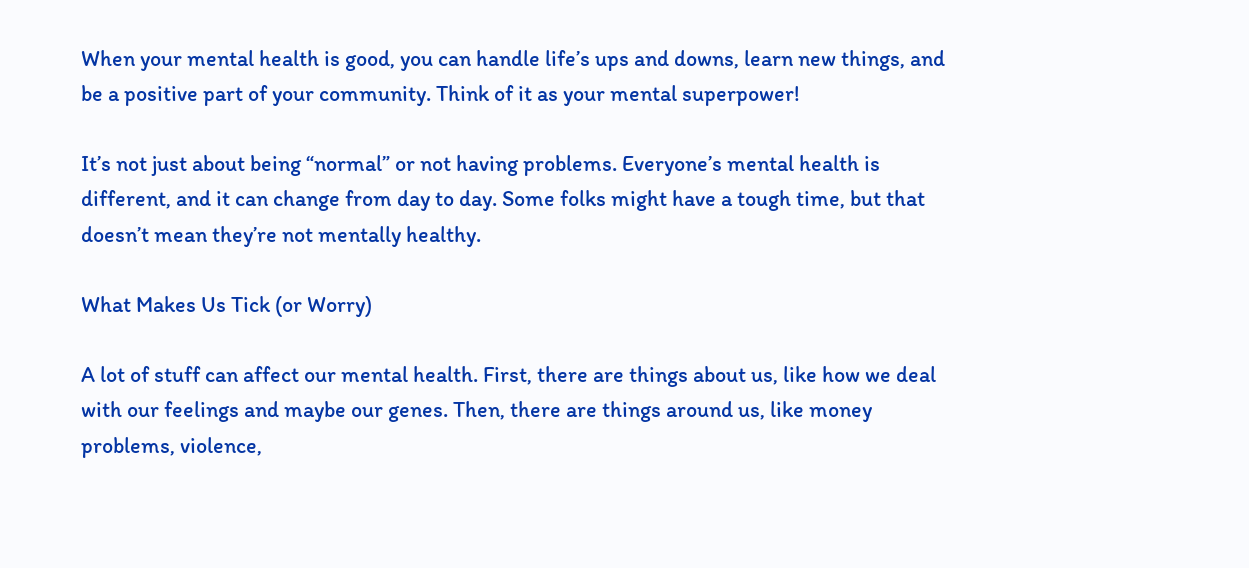When your mental health is good, you can handle life’s ups and downs, learn new things, and be a positive part of your community. Think of it as your mental superpower!

It’s not just about being “normal” or not having problems. Everyone’s mental health is different, and it can change from day to day. Some folks might have a tough time, but that doesn’t mean they’re not mentally healthy.

What Makes Us Tick (or Worry)

A lot of stuff can affect our mental health. First, there are things about us, like how we deal with our feelings and maybe our genes. Then, there are things around us, like money problems, violence,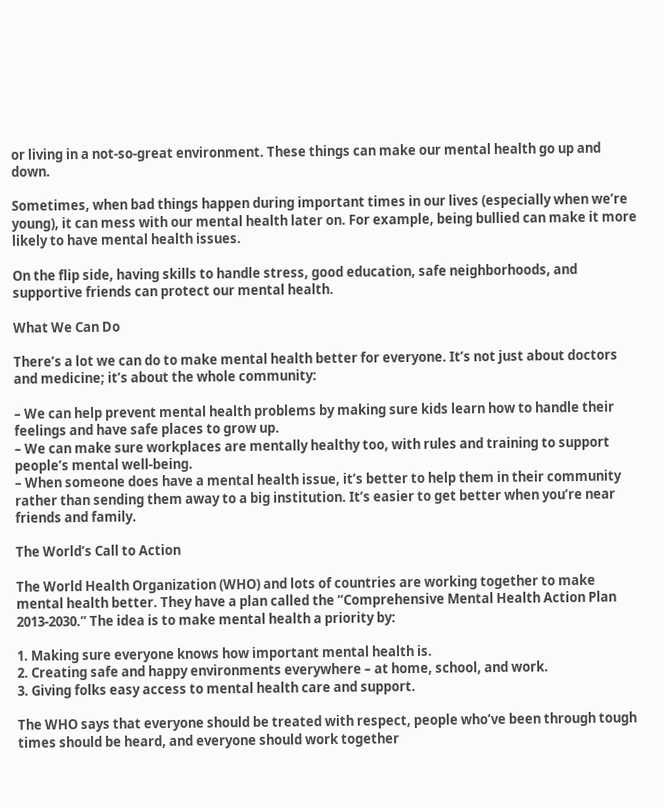or living in a not-so-great environment. These things can make our mental health go up and down.

Sometimes, when bad things happen during important times in our lives (especially when we’re young), it can mess with our mental health later on. For example, being bullied can make it more likely to have mental health issues.

On the flip side, having skills to handle stress, good education, safe neighborhoods, and supportive friends can protect our mental health.

What We Can Do

There’s a lot we can do to make mental health better for everyone. It’s not just about doctors and medicine; it’s about the whole community:

– We can help prevent mental health problems by making sure kids learn how to handle their feelings and have safe places to grow up.
– We can make sure workplaces are mentally healthy too, with rules and training to support people’s mental well-being.
– When someone does have a mental health issue, it’s better to help them in their community rather than sending them away to a big institution. It’s easier to get better when you’re near friends and family.

The World’s Call to Action

The World Health Organization (WHO) and lots of countries are working together to make mental health better. They have a plan called the “Comprehensive Mental Health Action Plan 2013-2030.” The idea is to make mental health a priority by:

1. Making sure everyone knows how important mental health is.
2. Creating safe and happy environments everywhere – at home, school, and work.
3. Giving folks easy access to mental health care and support.

The WHO says that everyone should be treated with respect, people who’ve been through tough times should be heard, and everyone should work together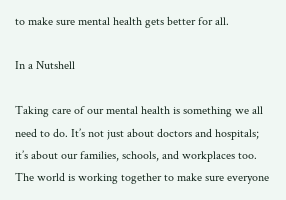to make sure mental health gets better for all.

In a Nutshell

Taking care of our mental health is something we all need to do. It’s not just about doctors and hospitals; it’s about our families, schools, and workplaces too. The world is working together to make sure everyone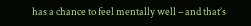has a chance to feel mentally well – and that’s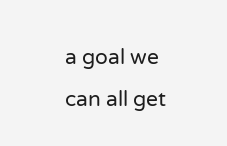a goal we can all get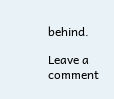behind.

Leave a comment